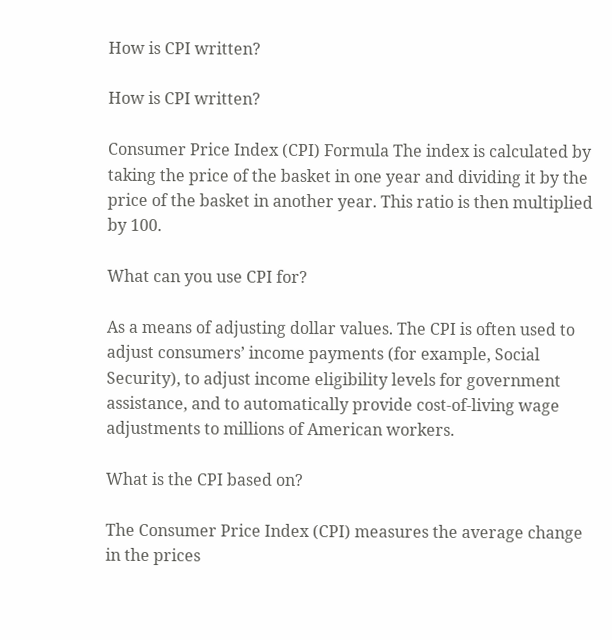How is CPI written?

How is CPI written?

Consumer Price Index (CPI) Formula The index is calculated by taking the price of the basket in one year and dividing it by the price of the basket in another year. This ratio is then multiplied by 100.

What can you use CPI for?

As a means of adjusting dollar values. The CPI is often used to adjust consumers’ income payments (for example, Social Security), to adjust income eligibility levels for government assistance, and to automatically provide cost-of-living wage adjustments to millions of American workers.

What is the CPI based on?

The Consumer Price Index (CPI) measures the average change in the prices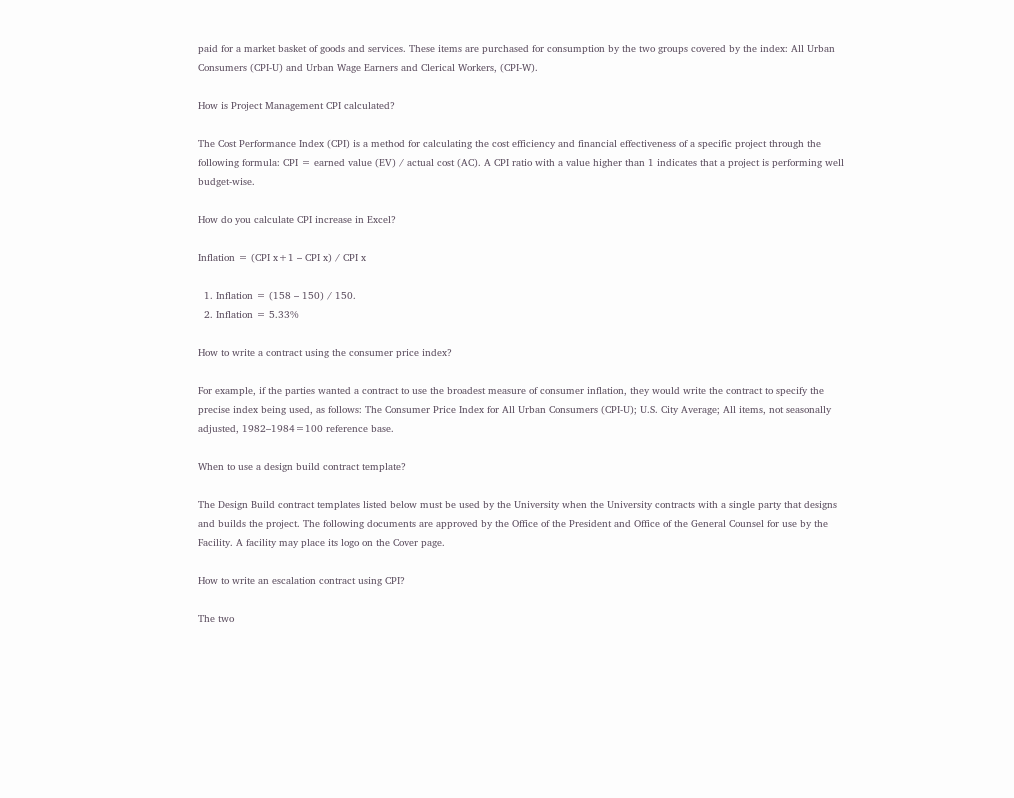paid for a market basket of goods and services. These items are purchased for consumption by the two groups covered by the index: All Urban Consumers (CPI-U) and Urban Wage Earners and Clerical Workers, (CPI-W).

How is Project Management CPI calculated?

The Cost Performance Index (CPI) is a method for calculating the cost efficiency and financial effectiveness of a specific project through the following formula: CPI = earned value (EV) / actual cost (AC). A CPI ratio with a value higher than 1 indicates that a project is performing well budget-wise.

How do you calculate CPI increase in Excel?

Inflation = (CPI x+1 – CPI x) / CPI x

  1. Inflation = (158 – 150) / 150.
  2. Inflation = 5.33%

How to write a contract using the consumer price index?

For example, if the parties wanted a contract to use the broadest measure of consumer inflation, they would write the contract to specify the precise index being used, as follows: The Consumer Price Index for All Urban Consumers (CPI-U); U.S. City Average; All items, not seasonally adjusted, 1982–1984=100 reference base.

When to use a design build contract template?

The Design Build contract templates listed below must be used by the University when the University contracts with a single party that designs and builds the project. The following documents are approved by the Office of the President and Office of the General Counsel for use by the Facility. A facility may place its logo on the Cover page.

How to write an escalation contract using CPI?

The two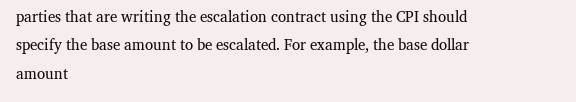parties that are writing the escalation contract using the CPI should specify the base amount to be escalated. For example, the base dollar amount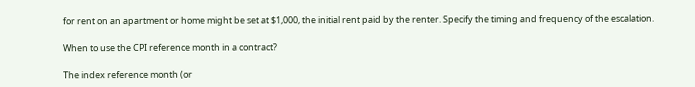for rent on an apartment or home might be set at $1,000, the initial rent paid by the renter. Specify the timing and frequency of the escalation.

When to use the CPI reference month in a contract?

The index reference month (or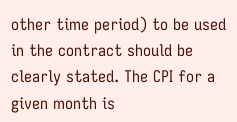other time period) to be used in the contract should be clearly stated. The CPI for a given month is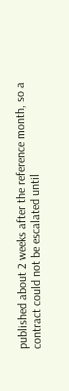published about 2 weeks after the reference month, so a contract could not be escalated until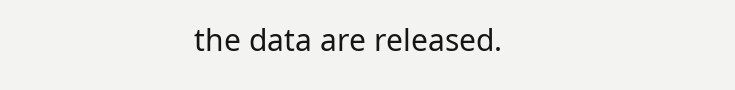the data are released.